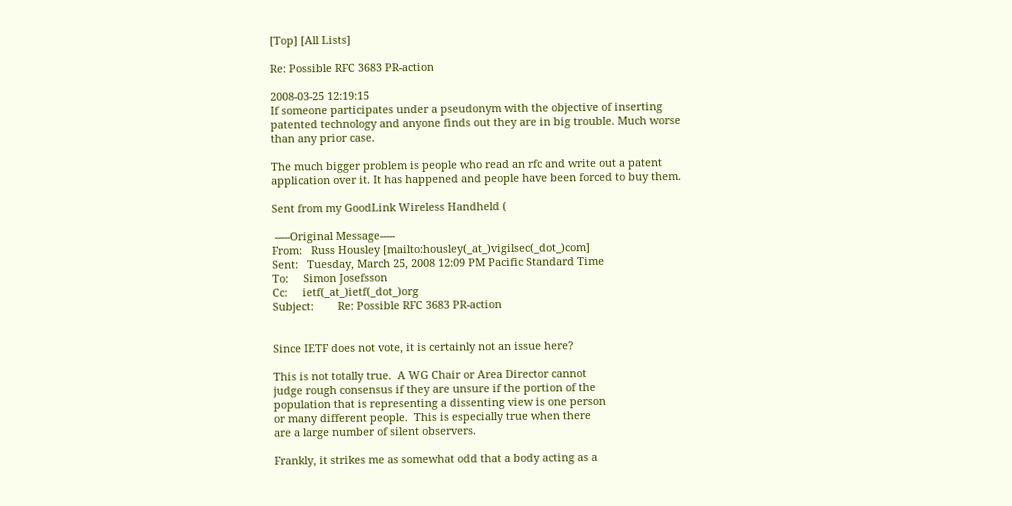[Top] [All Lists]

Re: Possible RFC 3683 PR-action

2008-03-25 12:19:15
If someone participates under a pseudonym with the objective of inserting
patented technology and anyone finds out they are in big trouble. Much worse
than any prior case.

The much bigger problem is people who read an rfc and write out a patent
application over it. It has happened and people have been forced to buy them.

Sent from my GoodLink Wireless Handheld (

 -----Original Message-----
From:   Russ Housley [mailto:housley(_at_)vigilsec(_dot_)com]
Sent:   Tuesday, March 25, 2008 12:09 PM Pacific Standard Time
To:     Simon Josefsson
Cc:     ietf(_at_)ietf(_dot_)org
Subject:        Re: Possible RFC 3683 PR-action


Since IETF does not vote, it is certainly not an issue here?

This is not totally true.  A WG Chair or Area Director cannot
judge rough consensus if they are unsure if the portion of the
population that is representing a dissenting view is one person
or many different people.  This is especially true when there
are a large number of silent observers.

Frankly, it strikes me as somewhat odd that a body acting as a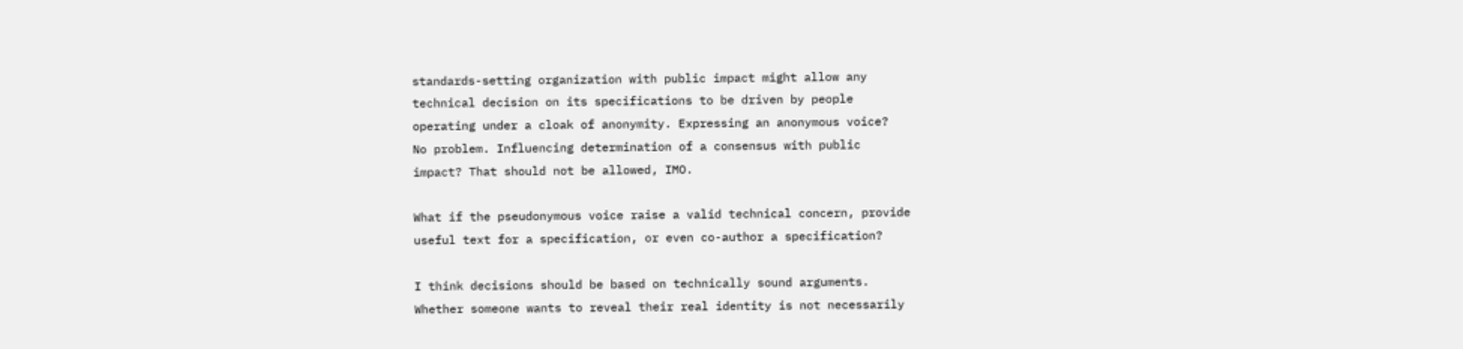standards-setting organization with public impact might allow any
technical decision on its specifications to be driven by people
operating under a cloak of anonymity. Expressing an anonymous voice?
No problem. Influencing determination of a consensus with public
impact? That should not be allowed, IMO.

What if the pseudonymous voice raise a valid technical concern, provide
useful text for a specification, or even co-author a specification?

I think decisions should be based on technically sound arguments.
Whether someone wants to reveal their real identity is not necessarily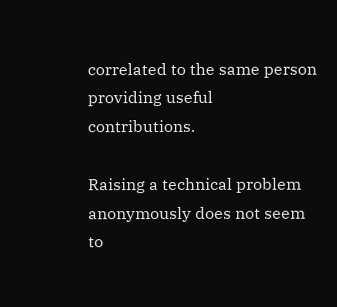correlated to the same person providing useful contributions.

Raising a technical problem anonymously does not seem to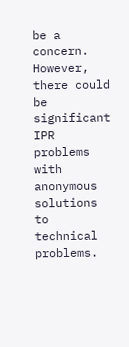be a
concern.  However, there could be significant IPR problems with
anonymous solutions to technical problems.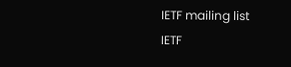IETF mailing list
IETF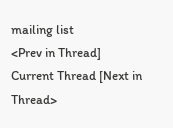mailing list
<Prev in Thread] Current Thread [Next in Thread>